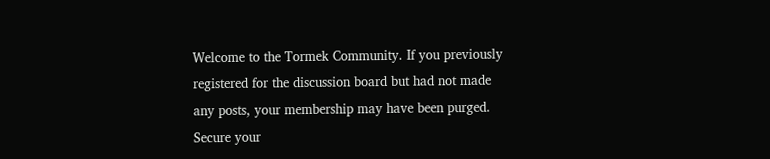Welcome to the Tormek Community. If you previously registered for the discussion board but had not made any posts, your membership may have been purged. Secure your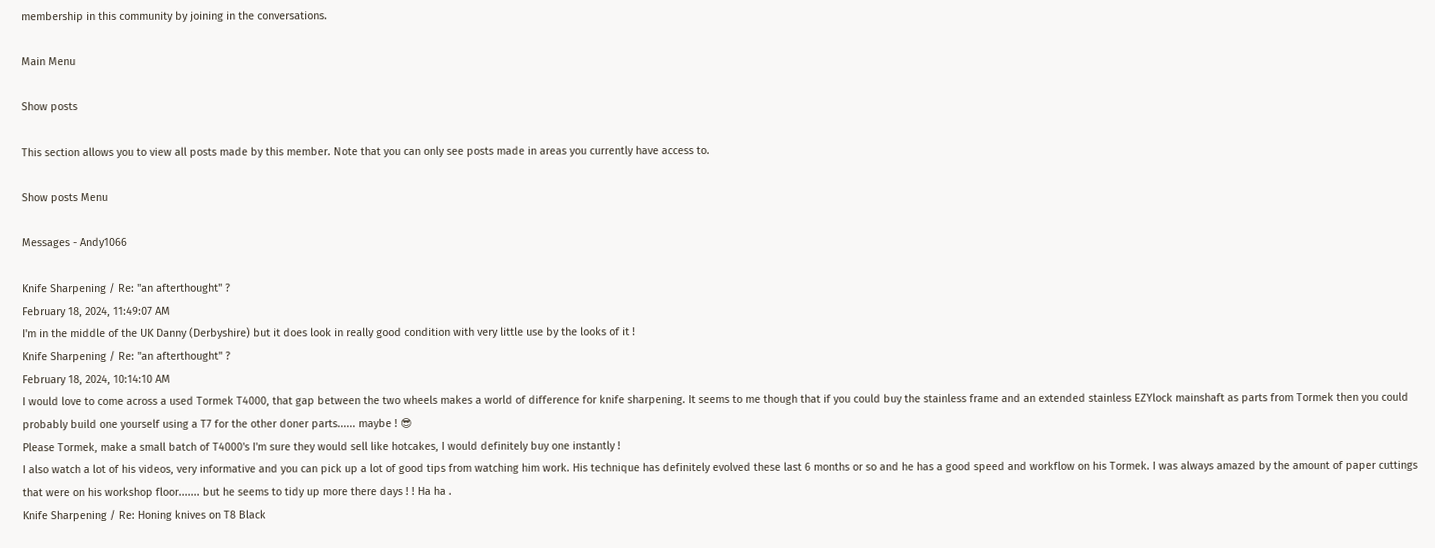membership in this community by joining in the conversations.

Main Menu

Show posts

This section allows you to view all posts made by this member. Note that you can only see posts made in areas you currently have access to.

Show posts Menu

Messages - Andy1066

Knife Sharpening / Re: "an afterthought" ?
February 18, 2024, 11:49:07 AM
I'm in the middle of the UK Danny (Derbyshire) but it does look in really good condition with very little use by the looks of it !
Knife Sharpening / Re: "an afterthought" ?
February 18, 2024, 10:14:10 AM
I would love to come across a used Tormek T4000, that gap between the two wheels makes a world of difference for knife sharpening. It seems to me though that if you could buy the stainless frame and an extended stainless EZYlock mainshaft as parts from Tormek then you could probably build one yourself using a T7 for the other doner parts...... maybe ! 😎
Please Tormek, make a small batch of T4000's I'm sure they would sell like hotcakes, I would definitely buy one instantly !
I also watch a lot of his videos, very informative and you can pick up a lot of good tips from watching him work. His technique has definitely evolved these last 6 months or so and he has a good speed and workflow on his Tormek. I was always amazed by the amount of paper cuttings that were on his workshop floor....... but he seems to tidy up more there days ! ! Ha ha .
Knife Sharpening / Re: Honing knives on T8 Black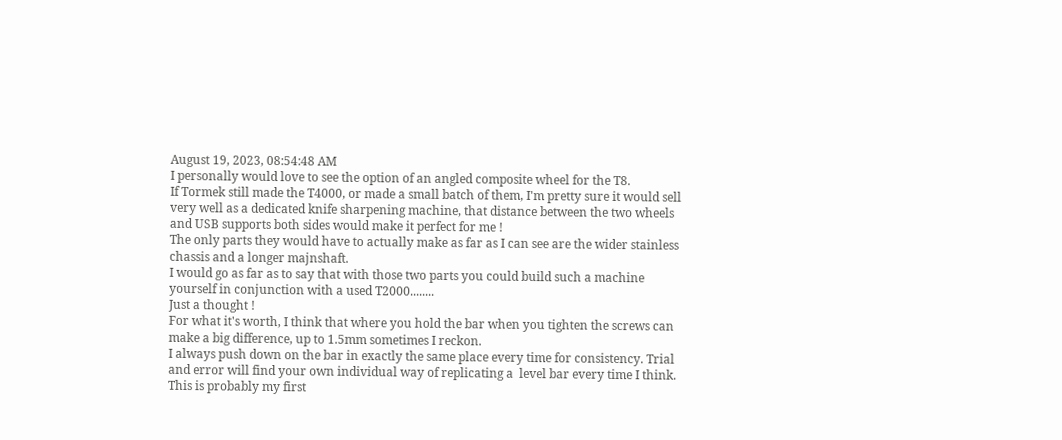August 19, 2023, 08:54:48 AM
I personally would love to see the option of an angled composite wheel for the T8.
If Tormek still made the T4000, or made a small batch of them, I'm pretty sure it would sell very well as a dedicated knife sharpening machine, that distance between the two wheels and USB supports both sides would make it perfect for me !
The only parts they would have to actually make as far as I can see are the wider stainless chassis and a longer majnshaft.
I would go as far as to say that with those two parts you could build such a machine yourself in conjunction with a used T2000........
Just a thought !
For what it's worth, I think that where you hold the bar when you tighten the screws can make a big difference, up to 1.5mm sometimes I reckon.
I always push down on the bar in exactly the same place every time for consistency. Trial and error will find your own individual way of replicating a  level bar every time I think.
This is probably my first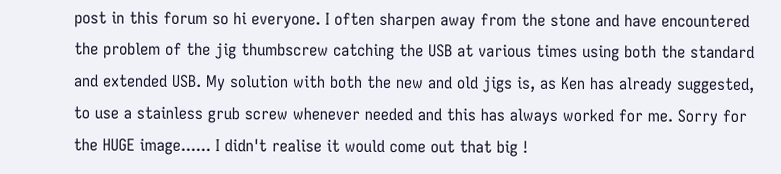post in this forum so hi everyone. I often sharpen away from the stone and have encountered the problem of the jig thumbscrew catching the USB at various times using both the standard and extended USB. My solution with both the new and old jigs is, as Ken has already suggested, to use a stainless grub screw whenever needed and this has always worked for me. Sorry for the HUGE image...... I didn't realise it would come out that big !